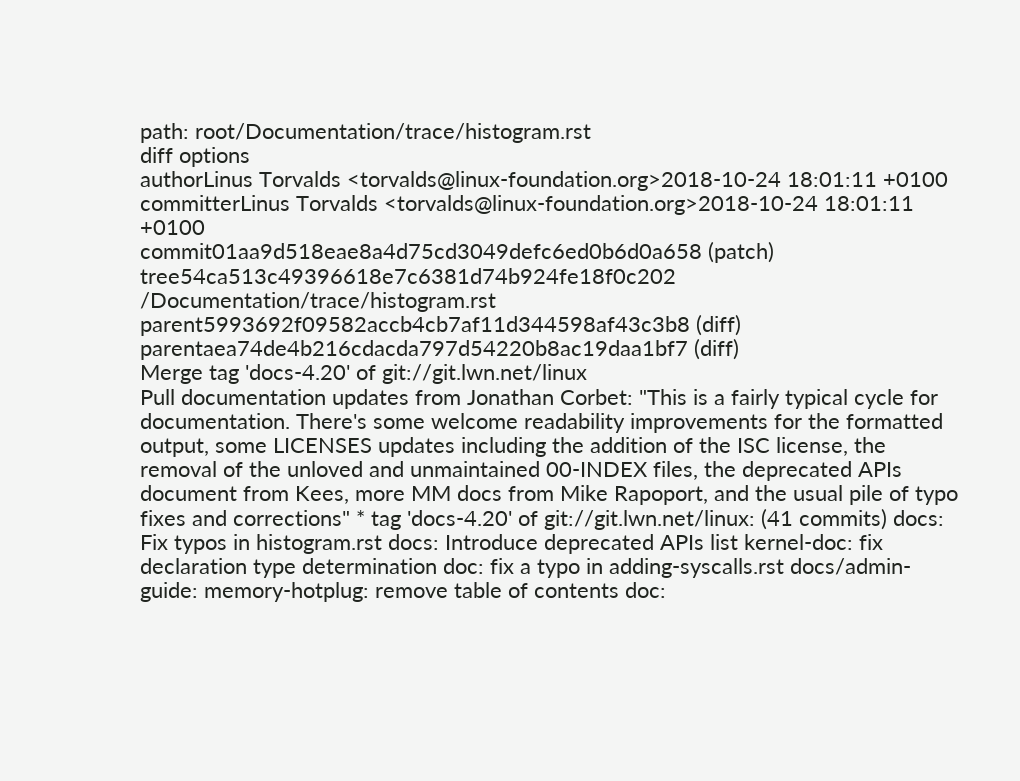path: root/Documentation/trace/histogram.rst
diff options
authorLinus Torvalds <torvalds@linux-foundation.org>2018-10-24 18:01:11 +0100
committerLinus Torvalds <torvalds@linux-foundation.org>2018-10-24 18:01:11 +0100
commit01aa9d518eae8a4d75cd3049defc6ed0b6d0a658 (patch)
tree54ca513c49396618e7c6381d74b924fe18f0c202 /Documentation/trace/histogram.rst
parent5993692f09582accb4cb7af11d344598af43c3b8 (diff)
parentaea74de4b216cdacda797d54220b8ac19daa1bf7 (diff)
Merge tag 'docs-4.20' of git://git.lwn.net/linux
Pull documentation updates from Jonathan Corbet: "This is a fairly typical cycle for documentation. There's some welcome readability improvements for the formatted output, some LICENSES updates including the addition of the ISC license, the removal of the unloved and unmaintained 00-INDEX files, the deprecated APIs document from Kees, more MM docs from Mike Rapoport, and the usual pile of typo fixes and corrections" * tag 'docs-4.20' of git://git.lwn.net/linux: (41 commits) docs: Fix typos in histogram.rst docs: Introduce deprecated APIs list kernel-doc: fix declaration type determination doc: fix a typo in adding-syscalls.rst docs/admin-guide: memory-hotplug: remove table of contents doc: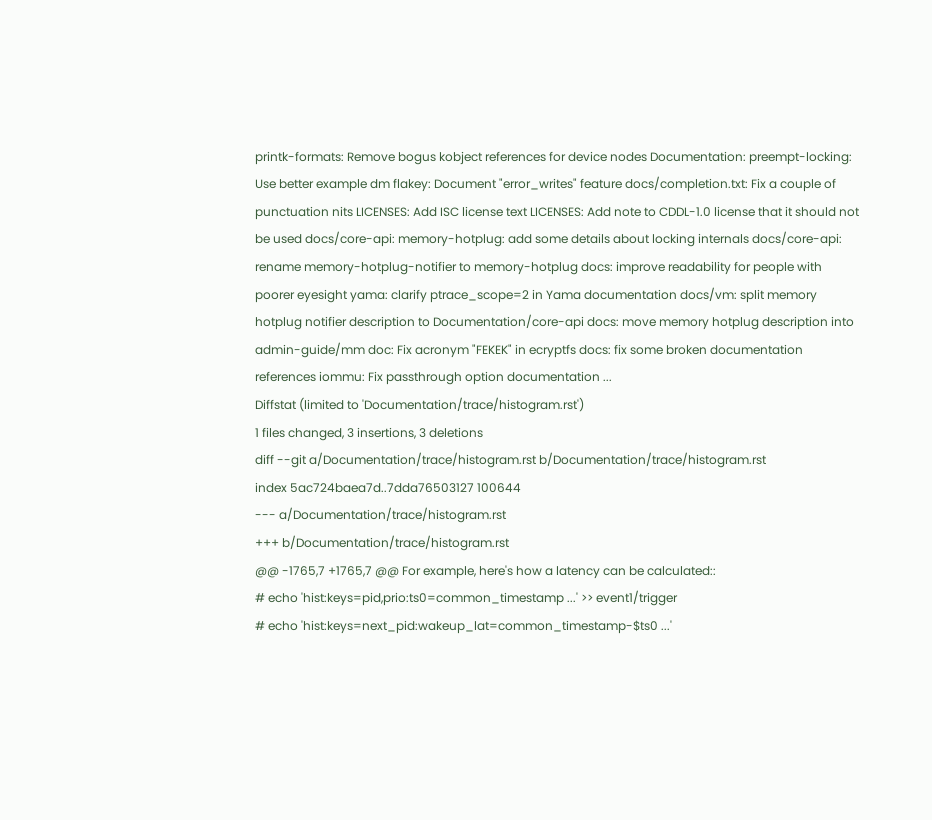printk-formats: Remove bogus kobject references for device nodes Documentation: preempt-locking: Use better example dm flakey: Document "error_writes" feature docs/completion.txt: Fix a couple of punctuation nits LICENSES: Add ISC license text LICENSES: Add note to CDDL-1.0 license that it should not be used docs/core-api: memory-hotplug: add some details about locking internals docs/core-api: rename memory-hotplug-notifier to memory-hotplug docs: improve readability for people with poorer eyesight yama: clarify ptrace_scope=2 in Yama documentation docs/vm: split memory hotplug notifier description to Documentation/core-api docs: move memory hotplug description into admin-guide/mm doc: Fix acronym "FEKEK" in ecryptfs docs: fix some broken documentation references iommu: Fix passthrough option documentation ...
Diffstat (limited to 'Documentation/trace/histogram.rst')
1 files changed, 3 insertions, 3 deletions
diff --git a/Documentation/trace/histogram.rst b/Documentation/trace/histogram.rst
index 5ac724baea7d..7dda76503127 100644
--- a/Documentation/trace/histogram.rst
+++ b/Documentation/trace/histogram.rst
@@ -1765,7 +1765,7 @@ For example, here's how a latency can be calculated::
# echo 'hist:keys=pid,prio:ts0=common_timestamp ...' >> event1/trigger
# echo 'hist:keys=next_pid:wakeup_lat=common_timestamp-$ts0 ...'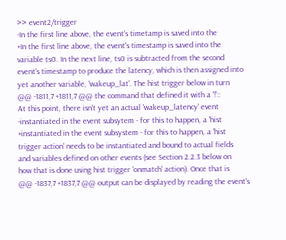>> event2/trigger
-In the first line above, the event's timetamp is saved into the
+In the first line above, the event's timestamp is saved into the
variable ts0. In the next line, ts0 is subtracted from the second
event's timestamp to produce the latency, which is then assigned into
yet another variable, 'wakeup_lat'. The hist trigger below in turn
@@ -1811,7 +1811,7 @@ the command that defined it with a '!'::
At this point, there isn't yet an actual 'wakeup_latency' event
-instantiated in the event subsytem - for this to happen, a 'hist
+instantiated in the event subsystem - for this to happen, a 'hist
trigger action' needs to be instantiated and bound to actual fields
and variables defined on other events (see Section 2.2.3 below on
how that is done using hist trigger 'onmatch' action). Once that is
@@ -1837,7 +1837,7 @@ output can be displayed by reading the event's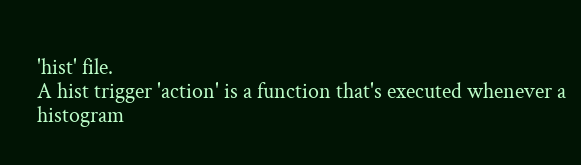'hist' file.
A hist trigger 'action' is a function that's executed whenever a
histogram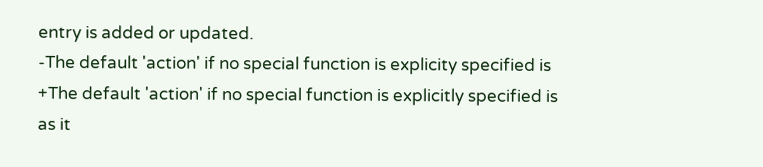entry is added or updated.
-The default 'action' if no special function is explicity specified is
+The default 'action' if no special function is explicitly specified is
as it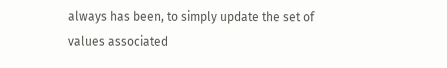always has been, to simply update the set of values associated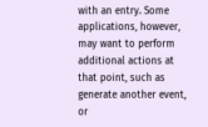with an entry. Some applications, however, may want to perform
additional actions at that point, such as generate another event, or